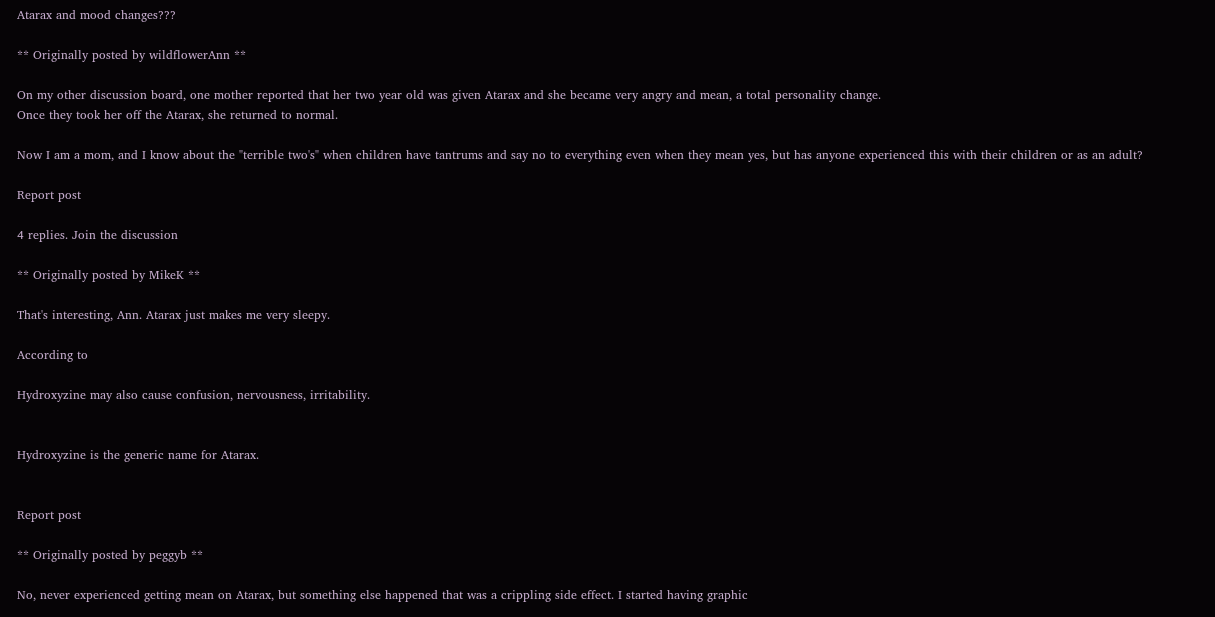Atarax and mood changes???

** Originally posted by wildflowerAnn **

On my other discussion board, one mother reported that her two year old was given Atarax and she became very angry and mean, a total personality change.
Once they took her off the Atarax, she returned to normal.

Now I am a mom, and I know about the "terrible two's" when children have tantrums and say no to everything even when they mean yes, but has anyone experienced this with their children or as an adult?

Report post

4 replies. Join the discussion

** Originally posted by MikeK **

That's interesting, Ann. Atarax just makes me very sleepy.

According to

Hydroxyzine may also cause confusion, nervousness, irritability.


Hydroxyzine is the generic name for Atarax.


Report post

** Originally posted by peggyb **

No, never experienced getting mean on Atarax, but something else happened that was a crippling side effect. I started having graphic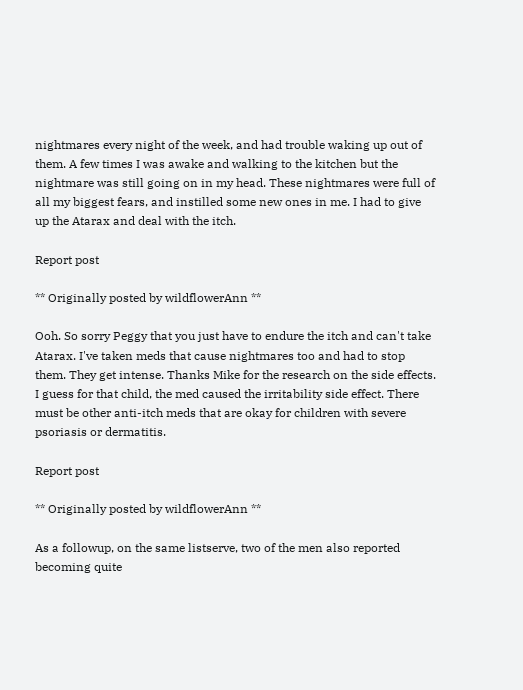nightmares every night of the week, and had trouble waking up out of them. A few times I was awake and walking to the kitchen but the nightmare was still going on in my head. These nightmares were full of all my biggest fears, and instilled some new ones in me. I had to give up the Atarax and deal with the itch.

Report post

** Originally posted by wildflowerAnn **

Ooh. So sorry Peggy that you just have to endure the itch and can't take Atarax. I've taken meds that cause nightmares too and had to stop them. They get intense. Thanks Mike for the research on the side effects. I guess for that child, the med caused the irritability side effect. There must be other anti-itch meds that are okay for children with severe psoriasis or dermatitis.

Report post

** Originally posted by wildflowerAnn **

As a followup, on the same listserve, two of the men also reported becoming quite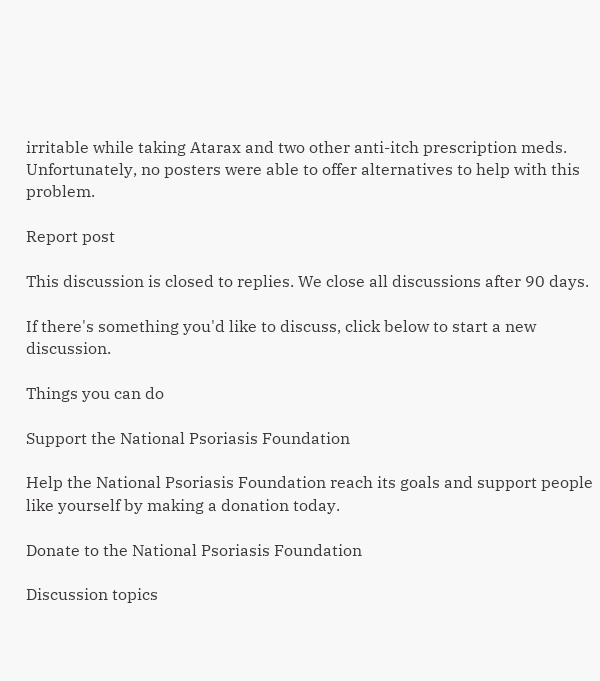irritable while taking Atarax and two other anti-itch prescription meds. Unfortunately, no posters were able to offer alternatives to help with this problem.

Report post

This discussion is closed to replies. We close all discussions after 90 days.

If there's something you'd like to discuss, click below to start a new discussion.

Things you can do

Support the National Psoriasis Foundation

Help the National Psoriasis Foundation reach its goals and support people like yourself by making a donation today.

Donate to the National Psoriasis Foundation

Discussion topics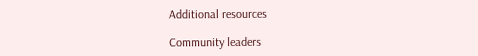Additional resources

Community leaders